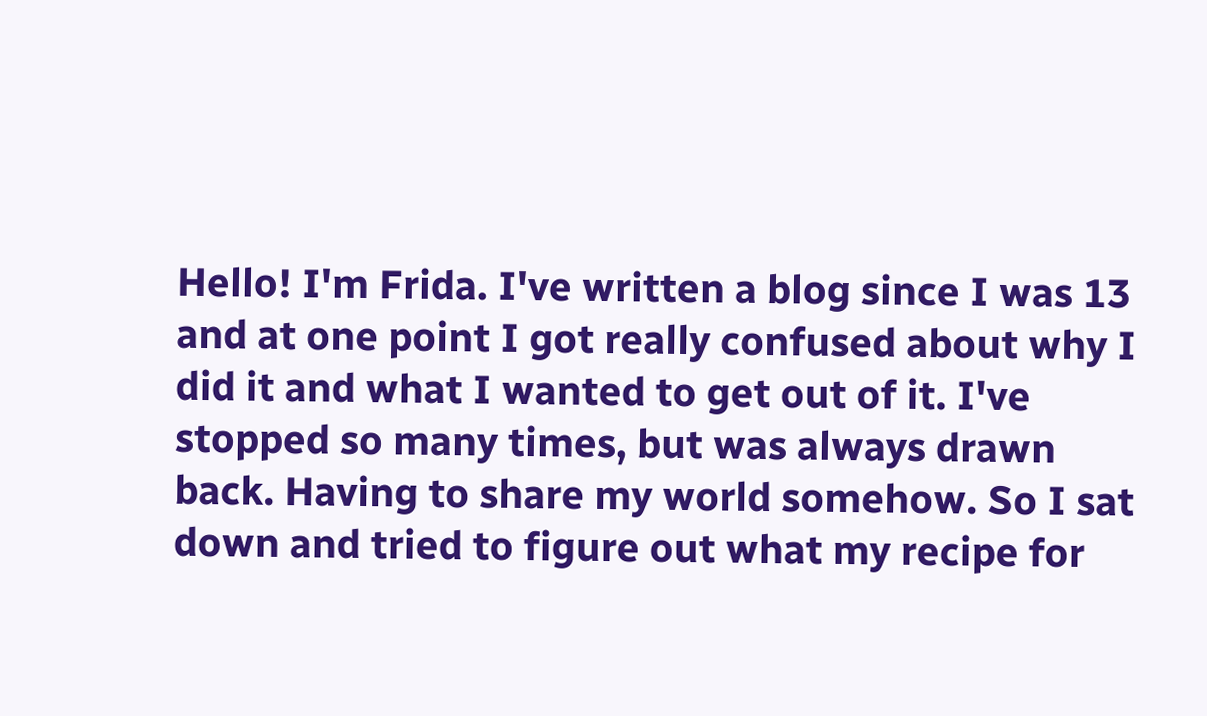Hello! I'm Frida. I've written a blog since I was 13 and at one point I got really confused about why I did it and what I wanted to get out of it. I've stopped so many times, but was always drawn back. Having to share my world somehow. So I sat down and tried to figure out what my recipe for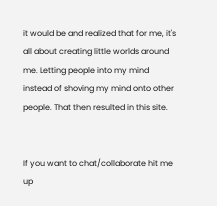it would be and realized that for me, it's all about creating little worlds around me. Letting people into my mind instead of shoving my mind onto other people. That then resulted in this site.


If you want to chat/collaborate hit me up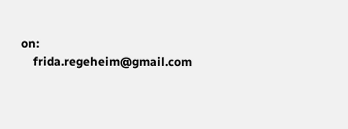on:
    frida.regeheim@gmail.com